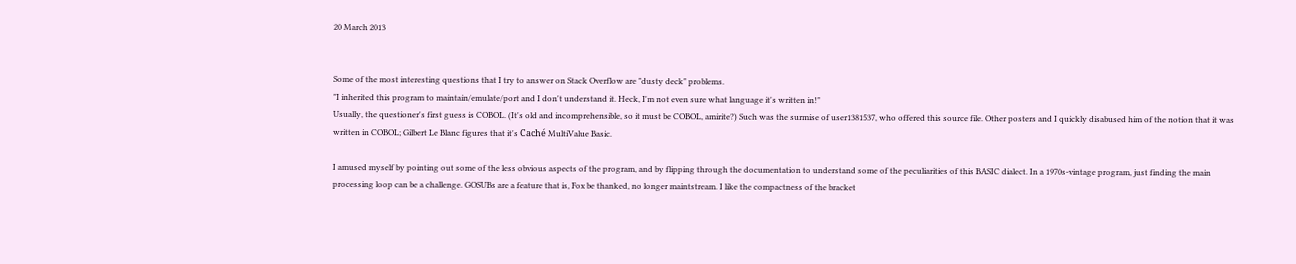20 March 2013


Some of the most interesting questions that I try to answer on Stack Overflow are "dusty deck" problems.
"I inherited this program to maintain/emulate/port and I don't understand it. Heck, I'm not even sure what language it's written in!"
Usually, the questioner's first guess is COBOL. (It's old and incomprehensible, so it must be COBOL, amirite?) Such was the surmise of user1381537, who offered this source file. Other posters and I quickly disabused him of the notion that it was written in COBOL; Gilbert Le Blanc figures that it's Caché MultiValue Basic.

I amused myself by pointing out some of the less obvious aspects of the program, and by flipping through the documentation to understand some of the peculiarities of this BASIC dialect. In a 1970s-vintage program, just finding the main processing loop can be a challenge. GOSUBs are a feature that is, Fox be thanked, no longer maintstream. I like the compactness of the bracket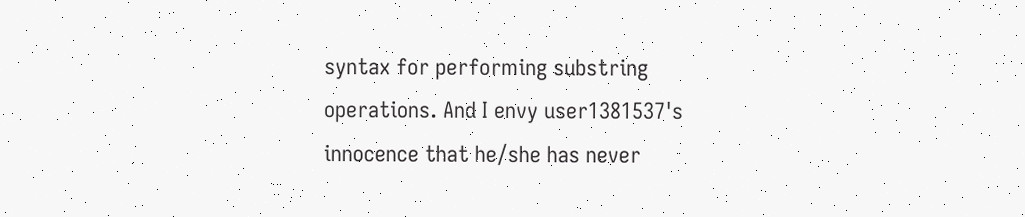syntax for performing substring operations. And I envy user1381537's innocence that he/she has never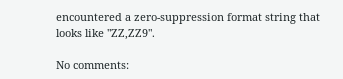encountered a zero-suppression format string that looks like "ZZ,ZZ9".

No comments: